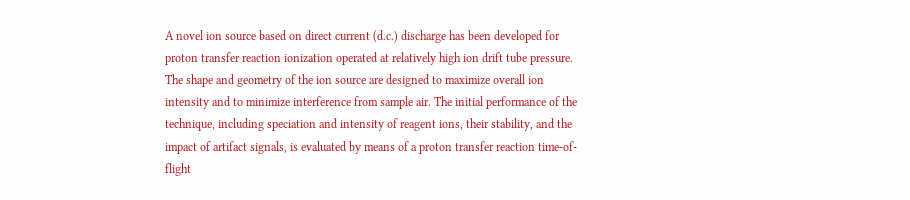A novel ion source based on direct current (d.c.) discharge has been developed for proton transfer reaction ionization operated at relatively high ion drift tube pressure. The shape and geometry of the ion source are designed to maximize overall ion intensity and to minimize interference from sample air. The initial performance of the technique, including speciation and intensity of reagent ions, their stability, and the impact of artifact signals, is evaluated by means of a proton transfer reaction time-of-flight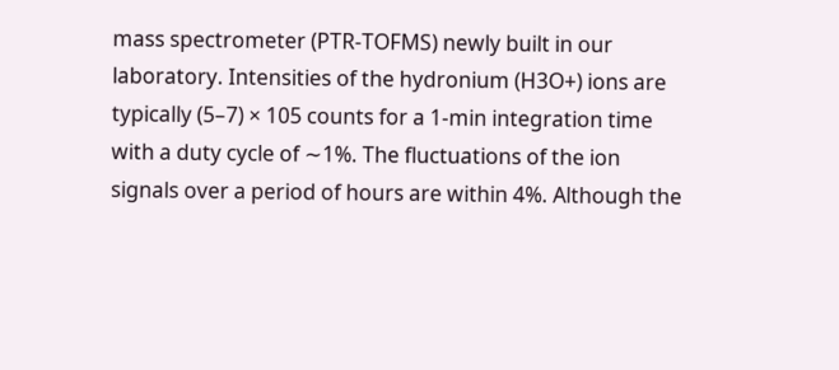mass spectrometer (PTR-TOFMS) newly built in our laboratory. Intensities of the hydronium (H3O+) ions are typically (5–7) × 105 counts for a 1-min integration time with a duty cycle of ∼1%. The fluctuations of the ion signals over a period of hours are within 4%. Although the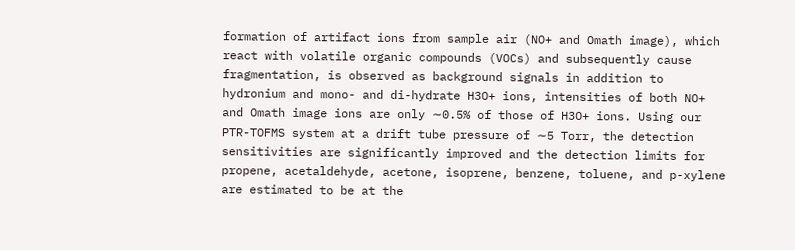formation of artifact ions from sample air (NO+ and Omath image), which react with volatile organic compounds (VOCs) and subsequently cause fragmentation, is observed as background signals in addition to hydronium and mono- and di-hydrate H3O+ ions, intensities of both NO+ and Omath image ions are only ∼0.5% of those of H3O+ ions. Using our PTR-TOFMS system at a drift tube pressure of ∼5 Torr, the detection sensitivities are significantly improved and the detection limits for propene, acetaldehyde, acetone, isoprene, benzene, toluene, and p-xylene are estimated to be at the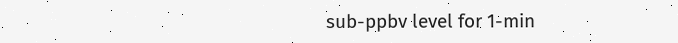sub-ppbv level for 1-min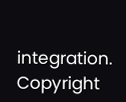integration. Copyright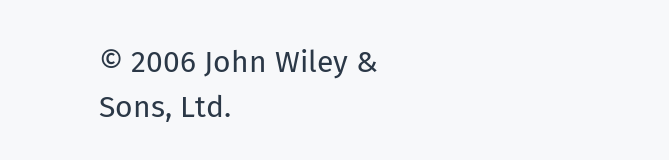© 2006 John Wiley & Sons, Ltd.